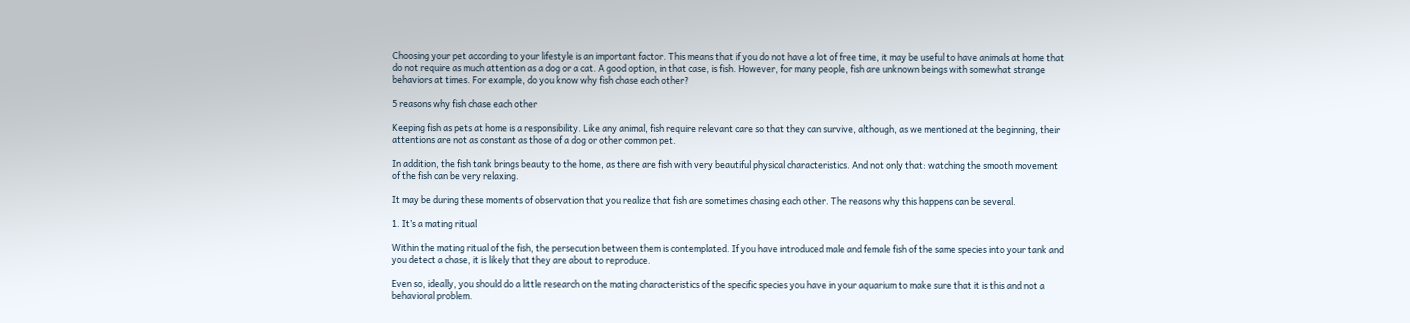Choosing your pet according to your lifestyle is an important factor. This means that if you do not have a lot of free time, it may be useful to have animals at home that do not require as much attention as a dog or a cat. A good option, in that case, is fish. However, for many people, fish are unknown beings with somewhat strange behaviors at times. For example, do you know why fish chase each other?

5 reasons why fish chase each other

Keeping fish as pets at home is a responsibility. Like any animal, fish require relevant care so that they can survive, although, as we mentioned at the beginning, their attentions are not as constant as those of a dog or other common pet.

In addition, the fish tank brings beauty to the home, as there are fish with very beautiful physical characteristics. And not only that: watching the smooth movement of the fish can be very relaxing.

It may be during these moments of observation that you realize that fish are sometimes chasing each other. The reasons why this happens can be several.

1. It’s a mating ritual

Within the mating ritual of the fish, the persecution between them is contemplated. If you have introduced male and female fish of the same species into your tank and you detect a chase, it is likely that they are about to reproduce.

Even so, ideally, you should do a little research on the mating characteristics of the specific species you have in your aquarium to make sure that it is this and not a behavioral problem.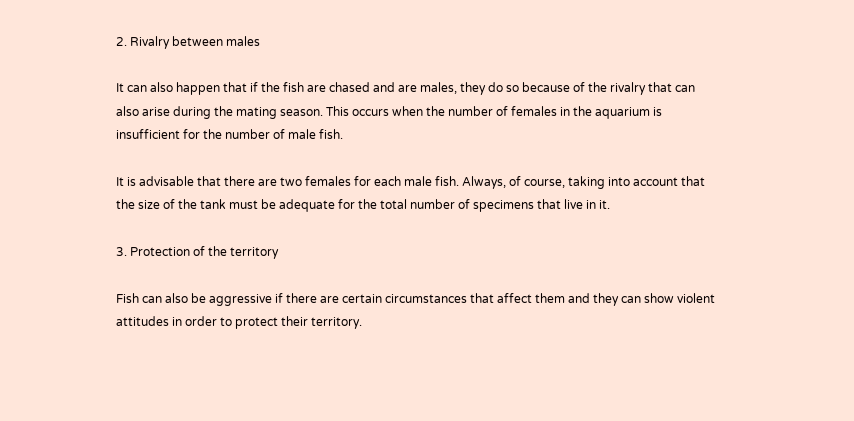2. Rivalry between males

It can also happen that if the fish are chased and are males, they do so because of the rivalry that can also arise during the mating season. This occurs when the number of females in the aquarium is insufficient for the number of male fish.

It is advisable that there are two females for each male fish. Always, of course, taking into account that the size of the tank must be adequate for the total number of specimens that live in it.

3. Protection of the territory

Fish can also be aggressive if there are certain circumstances that affect them and they can show violent attitudes in order to protect their territory.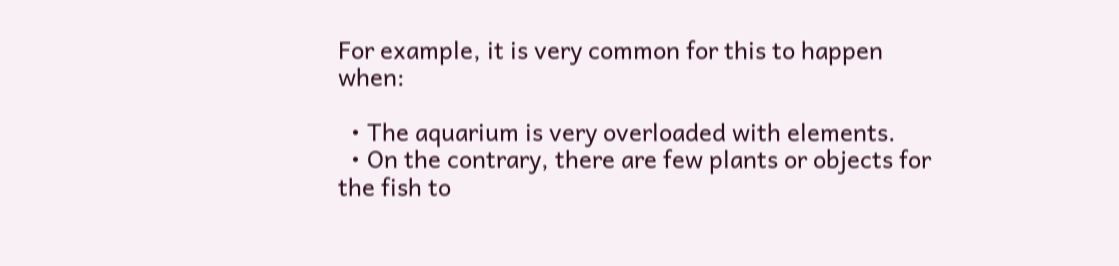For example, it is very common for this to happen when:

  • The aquarium is very overloaded with elements.
  • On the contrary, there are few plants or objects for the fish to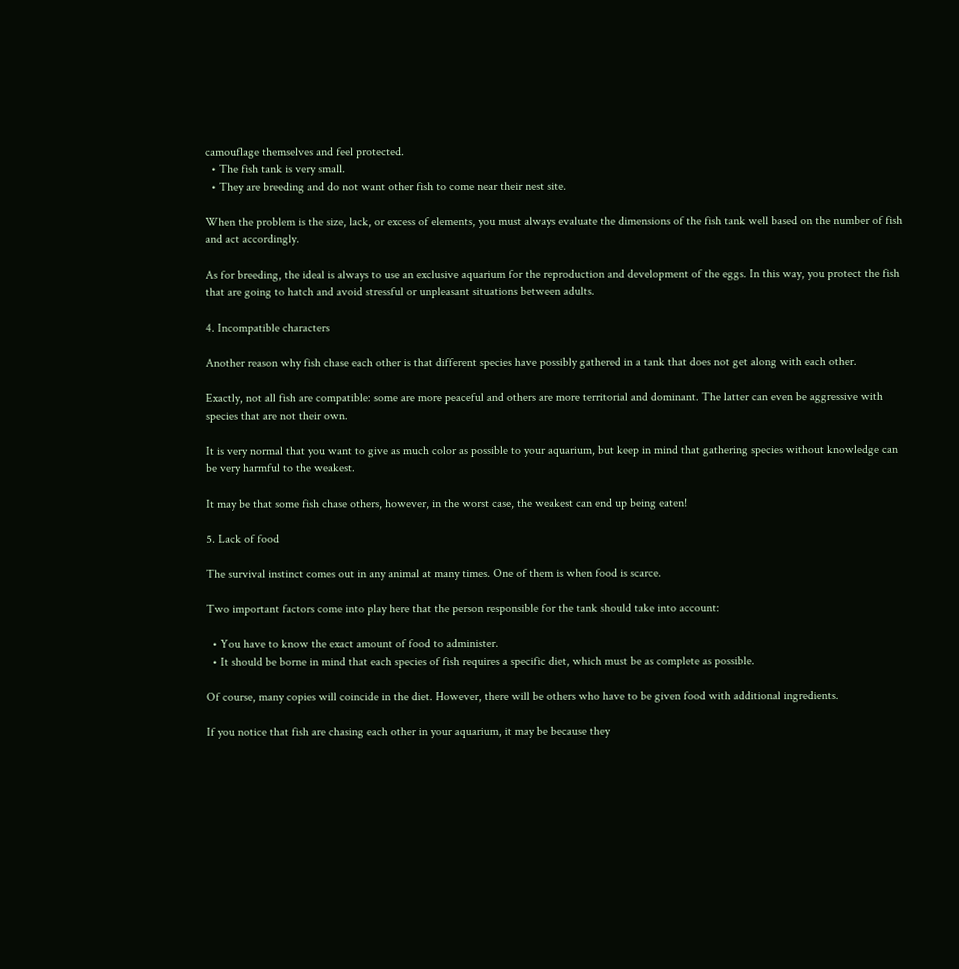camouflage themselves and feel protected.
  • The fish tank is very small.
  • They are breeding and do not want other fish to come near their nest site.

When the problem is the size, lack, or excess of elements, you must always evaluate the dimensions of the fish tank well based on the number of fish and act accordingly.

As for breeding, the ideal is always to use an exclusive aquarium for the reproduction and development of the eggs. In this way, you protect the fish that are going to hatch and avoid stressful or unpleasant situations between adults.

4. Incompatible characters

Another reason why fish chase each other is that different species have possibly gathered in a tank that does not get along with each other.

Exactly, not all fish are compatible: some are more peaceful and others are more territorial and dominant. The latter can even be aggressive with species that are not their own.

It is very normal that you want to give as much color as possible to your aquarium, but keep in mind that gathering species without knowledge can be very harmful to the weakest.

It may be that some fish chase others, however, in the worst case, the weakest can end up being eaten!

5. Lack of food

The survival instinct comes out in any animal at many times. One of them is when food is scarce.

Two important factors come into play here that the person responsible for the tank should take into account:

  • You have to know the exact amount of food to administer.
  • It should be borne in mind that each species of fish requires a specific diet, which must be as complete as possible.

Of course, many copies will coincide in the diet. However, there will be others who have to be given food with additional ingredients.

If you notice that fish are chasing each other in your aquarium, it may be because they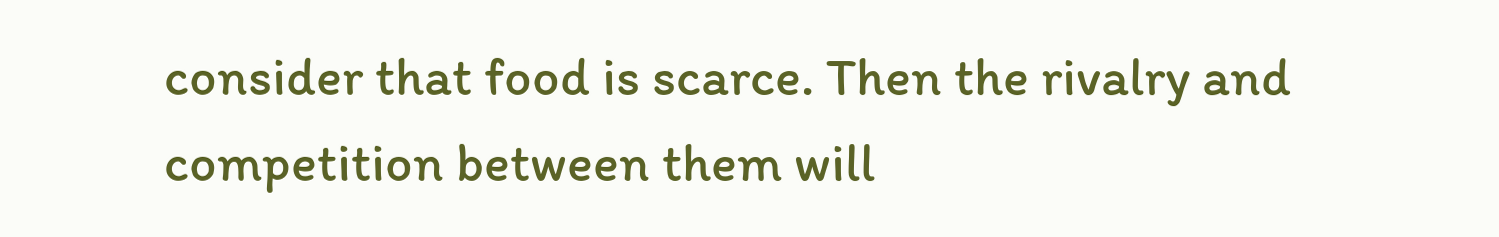consider that food is scarce. Then the rivalry and competition between them will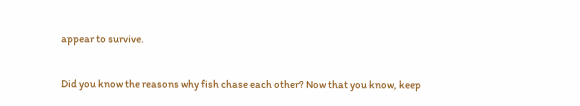appear to survive.

Did you know the reasons why fish chase each other? Now that you know, keep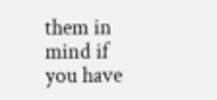them in mind if you have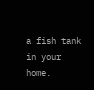a fish tank in your home.